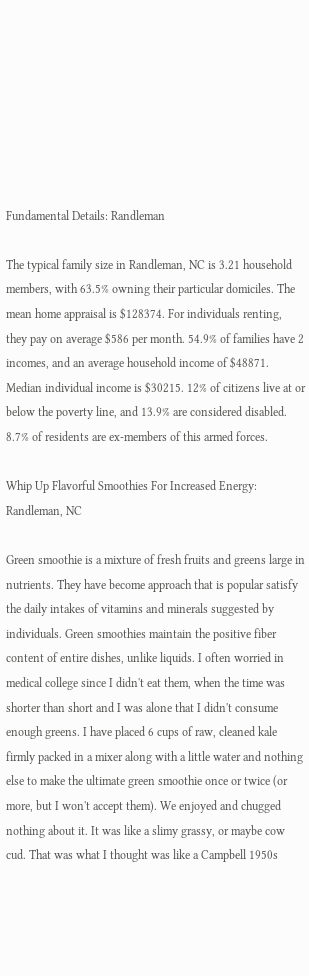Fundamental Details: Randleman

The typical family size in Randleman, NC is 3.21 household members, with 63.5% owning their particular domiciles. The mean home appraisal is $128374. For individuals renting, they pay on average $586 per month. 54.9% of families have 2 incomes, and an average household income of $48871. Median individual income is $30215. 12% of citizens live at or below the poverty line, and 13.9% are considered disabled. 8.7% of residents are ex-members of this armed forces.

Whip Up Flavorful Smoothies For Increased Energy: Randleman, NC

Green smoothie is a mixture of fresh fruits and greens large in nutrients. They have become approach that is popular satisfy the daily intakes of vitamins and minerals suggested by individuals. Green smoothies maintain the positive fiber content of entire dishes, unlike liquids. I often worried in medical college since I didn't eat them, when the time was shorter than short and I was alone that I didn't consume enough greens. I have placed 6 cups of raw, cleaned kale firmly packed in a mixer along with a little water and nothing else to make the ultimate green smoothie once or twice (or more, but I won't accept them). We enjoyed and chugged nothing about it. It was like a slimy grassy, or maybe cow cud. That was what I thought was like a Campbell 1950s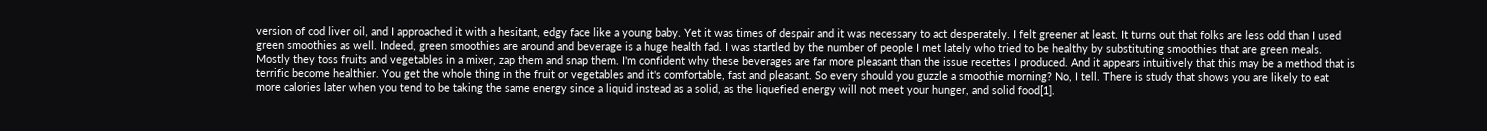version of cod liver oil, and I approached it with a hesitant, edgy face like a young baby. Yet it was times of despair and it was necessary to act desperately. I felt greener at least. It turns out that folks are less odd than I used green smoothies as well. Indeed, green smoothies are around and beverage is a huge health fad. I was startled by the number of people I met lately who tried to be healthy by substituting smoothies that are green meals. Mostly they toss fruits and vegetables in a mixer, zap them and snap them. I'm confident why these beverages are far more pleasant than the issue recettes I produced. And it appears intuitively that this may be a method that is terrific become healthier. You get the whole thing in the fruit or vegetables and it's comfortable, fast and pleasant. So every should you guzzle a smoothie morning? No, I tell. There is study that shows you are likely to eat more calories later when you tend to be taking the same energy since a liquid instead as a solid, as the liquefied energy will not meet your hunger, and solid food[1].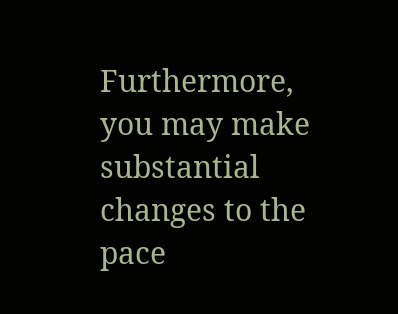Furthermore, you may make substantial changes to the pace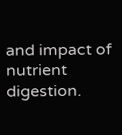and impact of nutrient digestion.